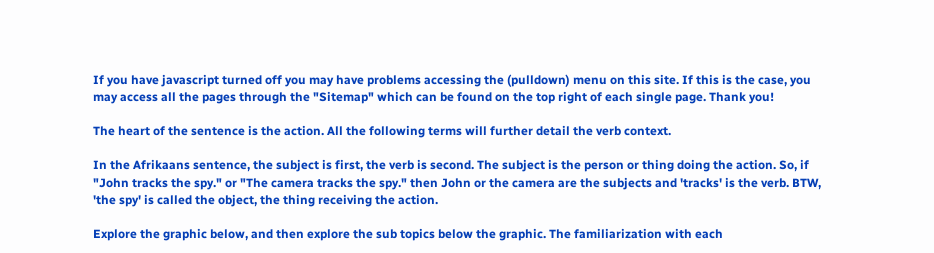If you have javascript turned off you may have problems accessing the (pulldown) menu on this site. If this is the case, you may access all the pages through the "Sitemap" which can be found on the top right of each single page. Thank you!

The heart of the sentence is the action. All the following terms will further detail the verb context.

In the Afrikaans sentence, the subject is first, the verb is second. The subject is the person or thing doing the action. So, if "John tracks the spy." or "The camera tracks the spy." then John or the camera are the subjects and 'tracks' is the verb. BTW, 'the spy' is called the object, the thing receiving the action.

Explore the graphic below, and then explore the sub topics below the graphic. The familiarization with each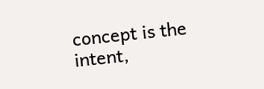concept is the intent,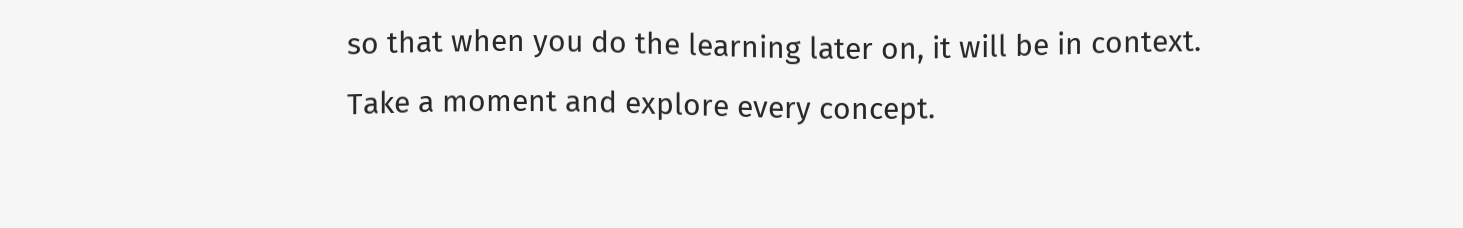so that when you do the learning later on, it will be in context. Take a moment and explore every concept.